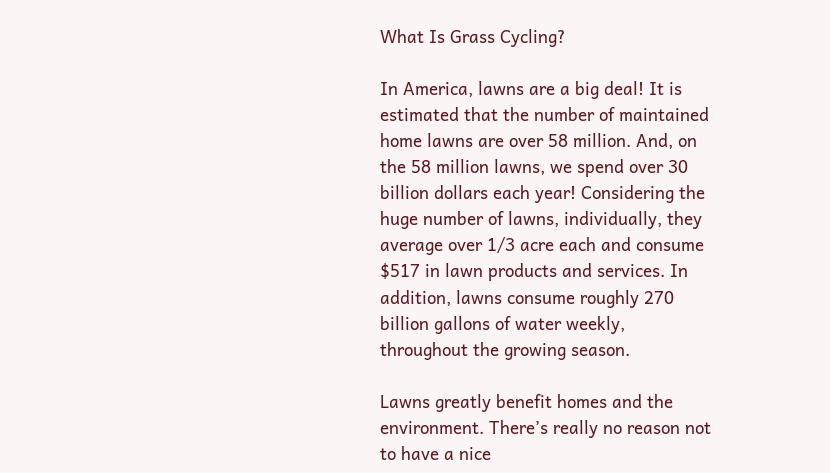What Is Grass Cycling?

In America, lawns are a big deal! It is estimated that the number of maintained home lawns are over 58 million. And, on the 58 million lawns, we spend over 30 billion dollars each year! Considering the huge number of lawns, individually, they average over 1/3 acre each and consume $517 in lawn products and services. In addition, lawns consume roughly 270 billion gallons of water weekly, throughout the growing season.

Lawns greatly benefit homes and the environment. There’s really no reason not to have a nice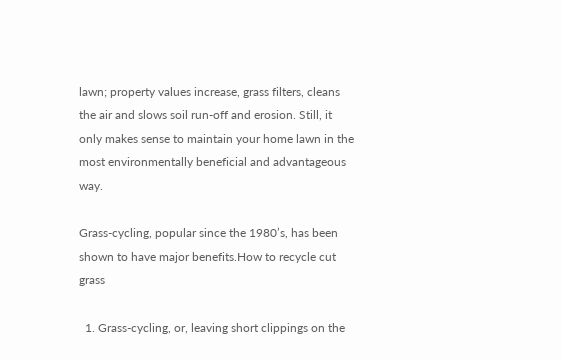lawn; property values increase, grass filters, cleans the air and slows soil run-off and erosion. Still, it only makes sense to maintain your home lawn in the most environmentally beneficial and advantageous way.

Grass-cycling, popular since the 1980’s, has been shown to have major benefits.How to recycle cut grass

  1. Grass-cycling, or, leaving short clippings on the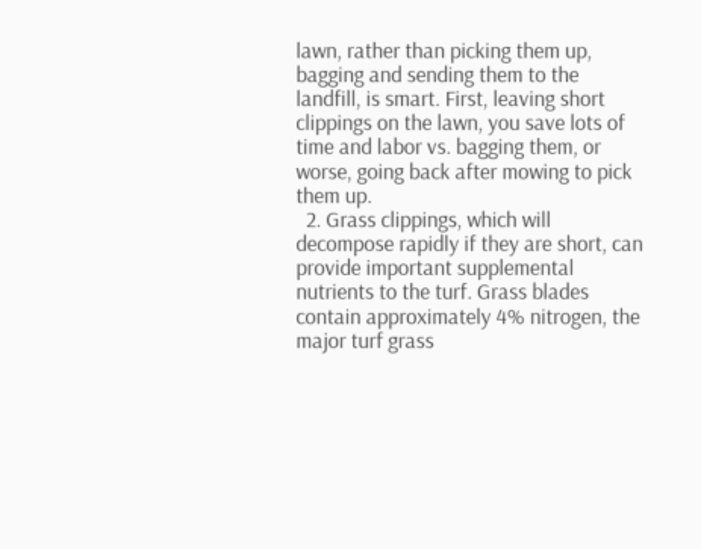lawn, rather than picking them up, bagging and sending them to the landfill, is smart. First, leaving short clippings on the lawn, you save lots of time and labor vs. bagging them, or worse, going back after mowing to pick them up.
  2. Grass clippings, which will decompose rapidly if they are short, can provide important supplemental nutrients to the turf. Grass blades contain approximately 4% nitrogen, the major turf grass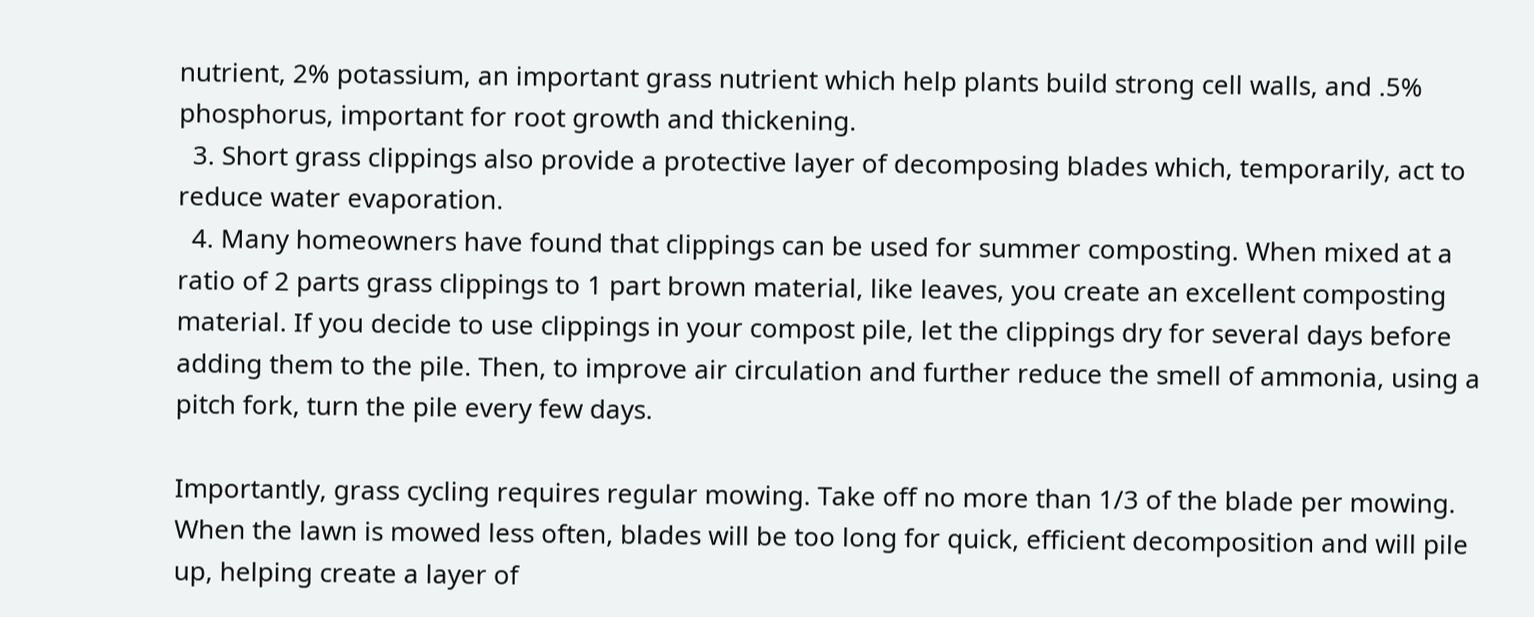nutrient, 2% potassium, an important grass nutrient which help plants build strong cell walls, and .5% phosphorus, important for root growth and thickening.
  3. Short grass clippings also provide a protective layer of decomposing blades which, temporarily, act to reduce water evaporation.
  4. Many homeowners have found that clippings can be used for summer composting. When mixed at a ratio of 2 parts grass clippings to 1 part brown material, like leaves, you create an excellent composting material. If you decide to use clippings in your compost pile, let the clippings dry for several days before adding them to the pile. Then, to improve air circulation and further reduce the smell of ammonia, using a pitch fork, turn the pile every few days.

Importantly, grass cycling requires regular mowing. Take off no more than 1/3 of the blade per mowing. When the lawn is mowed less often, blades will be too long for quick, efficient decomposition and will pile up, helping create a layer of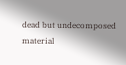dead but undecomposed material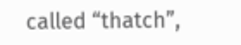called “thatch”,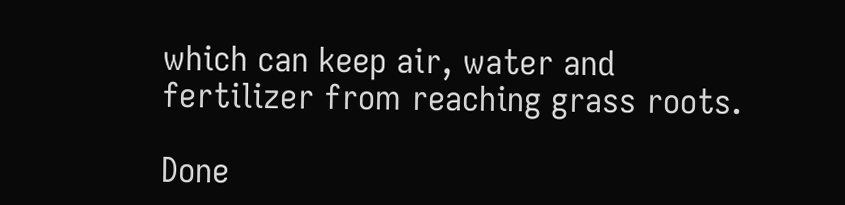which can keep air, water and fertilizer from reaching grass roots.

Done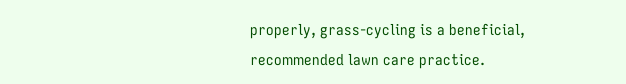properly, grass-cycling is a beneficial, recommended lawn care practice.